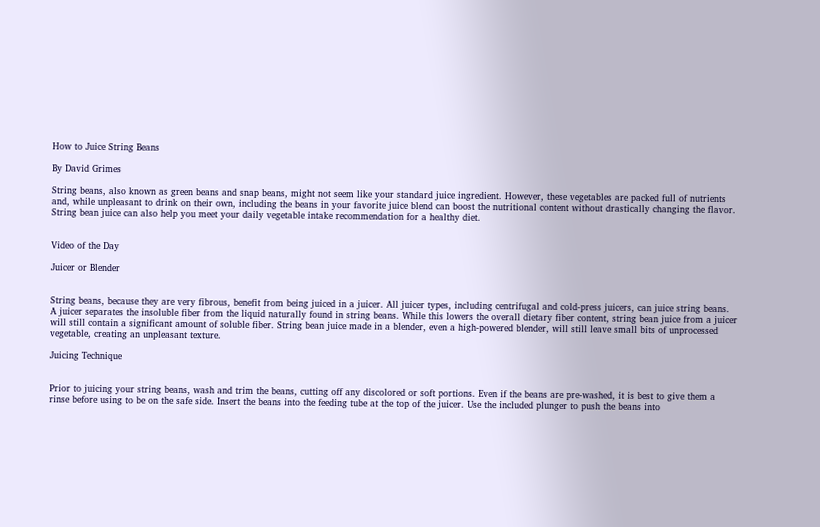How to Juice String Beans

By David Grimes

String beans, also known as green beans and snap beans, might not seem like your standard juice ingredient. However, these vegetables are packed full of nutrients and, while unpleasant to drink on their own, including the beans in your favorite juice blend can boost the nutritional content without drastically changing the flavor. String bean juice can also help you meet your daily vegetable intake recommendation for a healthy diet.


Video of the Day

Juicer or Blender


String beans, because they are very fibrous, benefit from being juiced in a juicer. All juicer types, including centrifugal and cold-press juicers, can juice string beans. A juicer separates the insoluble fiber from the liquid naturally found in string beans. While this lowers the overall dietary fiber content, string bean juice from a juicer will still contain a significant amount of soluble fiber. String bean juice made in a blender, even a high-powered blender, will still leave small bits of unprocessed vegetable, creating an unpleasant texture.

Juicing Technique


Prior to juicing your string beans, wash and trim the beans, cutting off any discolored or soft portions. Even if the beans are pre-washed, it is best to give them a rinse before using to be on the safe side. Insert the beans into the feeding tube at the top of the juicer. Use the included plunger to push the beans into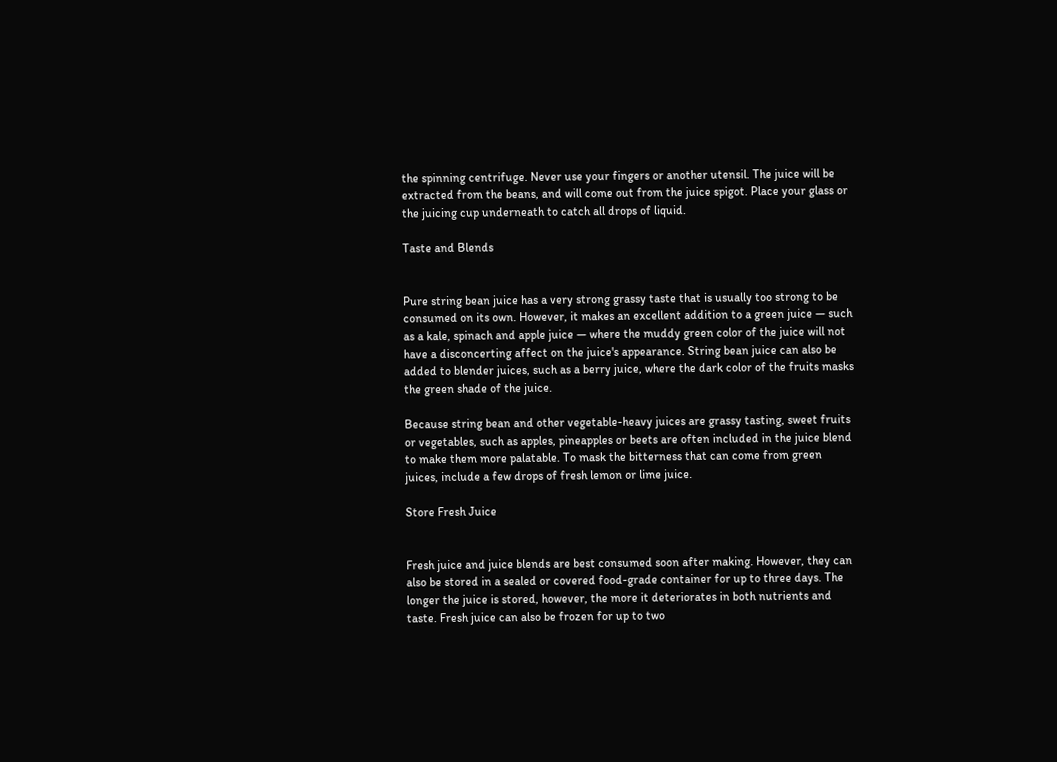the spinning centrifuge. Never use your fingers or another utensil. The juice will be extracted from the beans, and will come out from the juice spigot. Place your glass or the juicing cup underneath to catch all drops of liquid.

Taste and Blends


Pure string bean juice has a very strong grassy taste that is usually too strong to be consumed on its own. However, it makes an excellent addition to a green juice — such as a kale, spinach and apple juice — where the muddy green color of the juice will not have a disconcerting affect on the juice's appearance. String bean juice can also be added to blender juices, such as a berry juice, where the dark color of the fruits masks the green shade of the juice.

Because string bean and other vegetable-heavy juices are grassy tasting, sweet fruits or vegetables, such as apples, pineapples or beets are often included in the juice blend to make them more palatable. To mask the bitterness that can come from green juices, include a few drops of fresh lemon or lime juice.

Store Fresh Juice


Fresh juice and juice blends are best consumed soon after making. However, they can also be stored in a sealed or covered food-grade container for up to three days. The longer the juice is stored, however, the more it deteriorates in both nutrients and taste. Fresh juice can also be frozen for up to two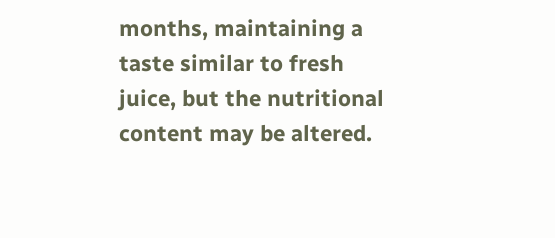months, maintaining a taste similar to fresh juice, but the nutritional content may be altered.